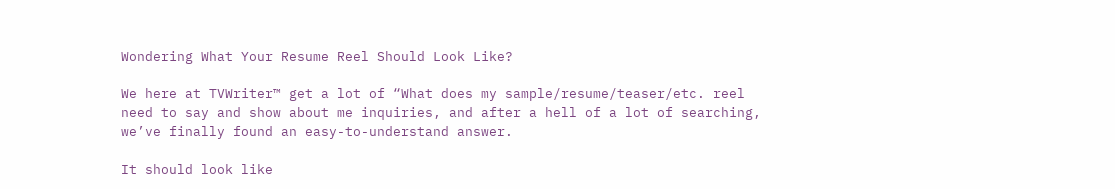Wondering What Your Resume Reel Should Look Like?

We here at TVWriter™ get a lot of “What does my sample/resume/teaser/etc. reel need to say and show about me inquiries, and after a hell of a lot of searching, we’ve finally found an easy-to-understand answer.

It should look like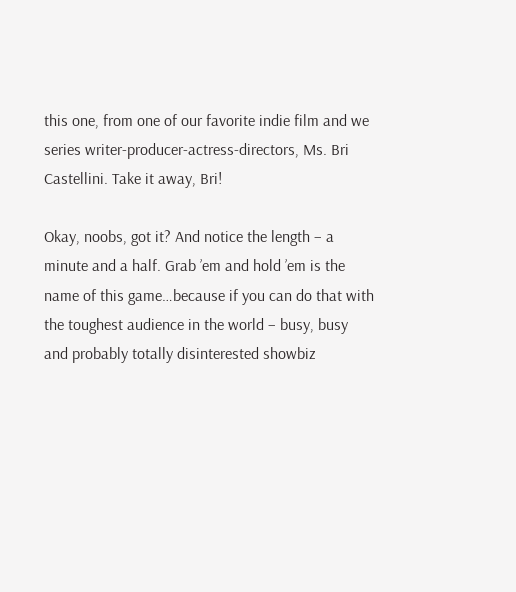this one, from one of our favorite indie film and we series writer-producer-actress-directors, Ms. Bri Castellini. Take it away, Bri!

Okay, noobs, got it? And notice the length – a minute and a half. Grab ’em and hold ’em is the name of this game…because if you can do that with the toughest audience in the world – busy, busy and probably totally disinterested showbiz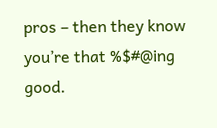pros – then they know you’re that %$#@ing good.